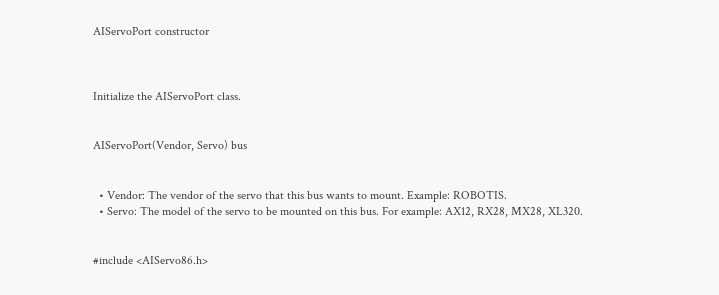AIServoPort constructor



Initialize the AIServoPort class.


AIServoPort(Vendor, Servo) bus


  • Vendor: The vendor of the servo that this bus wants to mount. Example: ROBOTIS.
  • Servo: The model of the servo to be mounted on this bus. For example: AX12, RX28, MX28, XL320.


#include <AIServo86.h>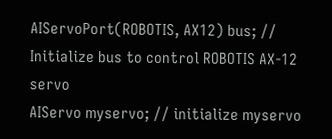AIServoPort(ROBOTIS, AX12) bus; // Initialize bus to control ROBOTIS AX-12 servo
AIServo myservo; // initialize myservo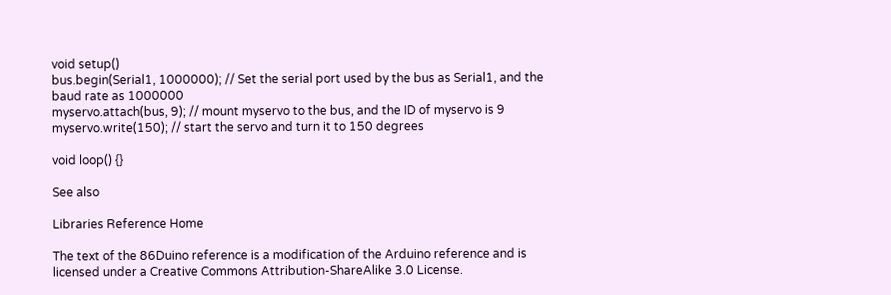void setup()
bus.begin(Serial1, 1000000); // Set the serial port used by the bus as Serial1, and the baud rate as 1000000
myservo.attach(bus, 9); // mount myservo to the bus, and the ID of myservo is 9
myservo.write(150); // start the servo and turn it to 150 degrees

void loop() {}

See also

Libraries Reference Home

The text of the 86Duino reference is a modification of the Arduino reference and is licensed under a Creative Commons Attribution-ShareAlike 3.0 License.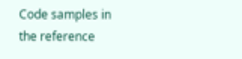Code samples in the reference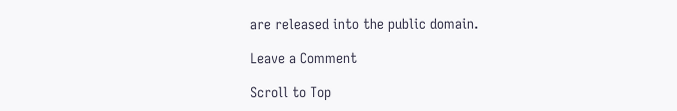are released into the public domain.

Leave a Comment

Scroll to Top